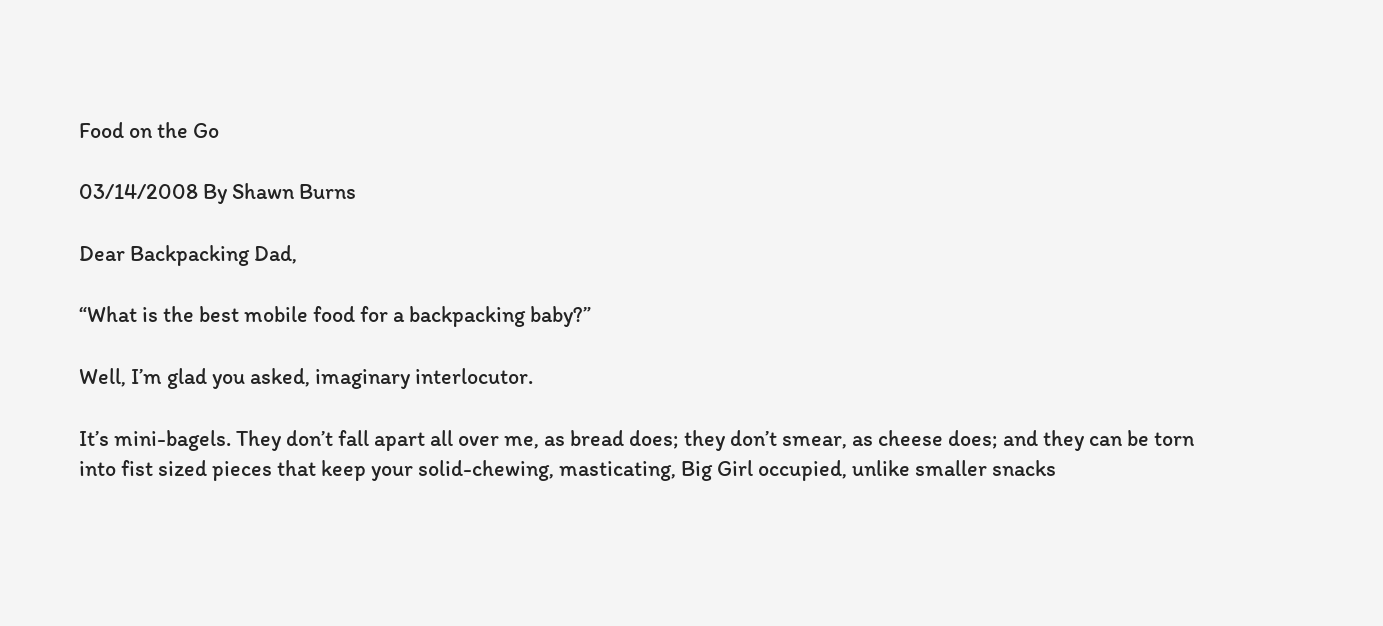Food on the Go

03/14/2008 By Shawn Burns

Dear Backpacking Dad,

“What is the best mobile food for a backpacking baby?”

Well, I’m glad you asked, imaginary interlocutor.

It’s mini-bagels. They don’t fall apart all over me, as bread does; they don’t smear, as cheese does; and they can be torn into fist sized pieces that keep your solid-chewing, masticating, Big Girl occupied, unlike smaller snacks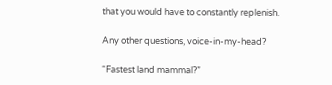that you would have to constantly replenish.

Any other questions, voice-in-my-head?

“Fastest land mammal?”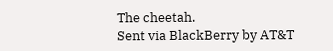The cheetah.
Sent via BlackBerry by AT&T